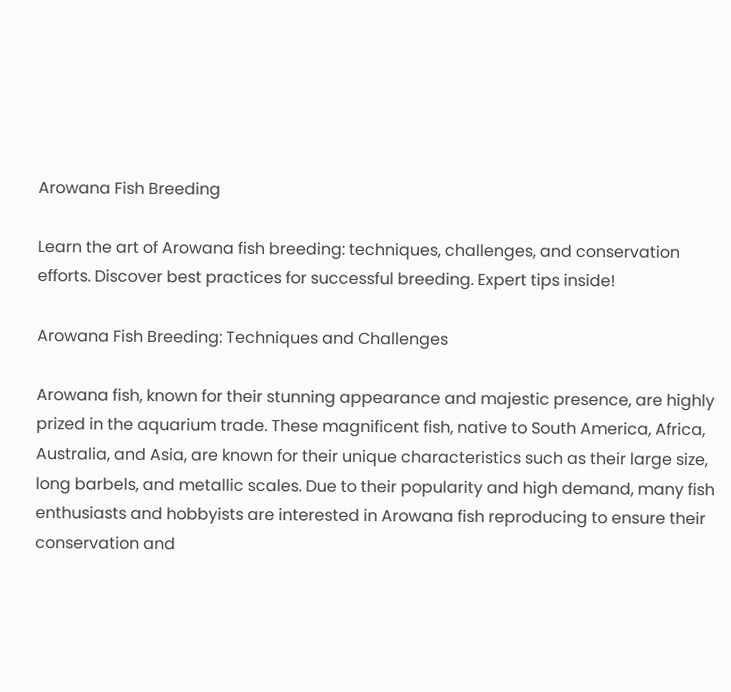Arowana Fish Breeding

Learn the art of Arowana fish breeding: techniques, challenges, and conservation efforts. Discover best practices for successful breeding. Expert tips inside!

Arowana Fish Breeding: Techniques and Challenges

Arowana fish, known for their stunning appearance and majestic presence, are highly prized in the aquarium trade. These magnificent fish, native to South America, Africa, Australia, and Asia, are known for their unique characteristics such as their large size, long barbels, and metallic scales. Due to their popularity and high demand, many fish enthusiasts and hobbyists are interested in Arowana fish reproducing to ensure their conservation and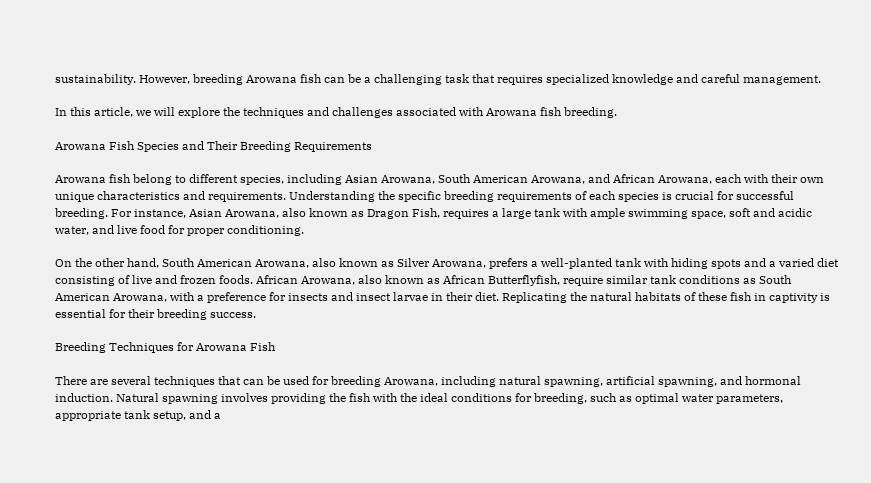sustainability. However, breeding Arowana fish can be a challenging task that requires specialized knowledge and careful management.

In this article, we will explore the techniques and challenges associated with Arowana fish breeding.

Arowana Fish Species and Their Breeding Requirements

Arowana fish belong to different species, including Asian Arowana, South American Arowana, and African Arowana, each with their own unique characteristics and requirements. Understanding the specific breeding requirements of each species is crucial for successful breeding. For instance, Asian Arowana, also known as Dragon Fish, requires a large tank with ample swimming space, soft and acidic water, and live food for proper conditioning.

On the other hand, South American Arowana, also known as Silver Arowana, prefers a well-planted tank with hiding spots and a varied diet consisting of live and frozen foods. African Arowana, also known as African Butterflyfish, require similar tank conditions as South American Arowana, with a preference for insects and insect larvae in their diet. Replicating the natural habitats of these fish in captivity is essential for their breeding success.

Breeding Techniques for Arowana Fish

There are several techniques that can be used for breeding Arowana, including natural spawning, artificial spawning, and hormonal induction. Natural spawning involves providing the fish with the ideal conditions for breeding, such as optimal water parameters, appropriate tank setup, and a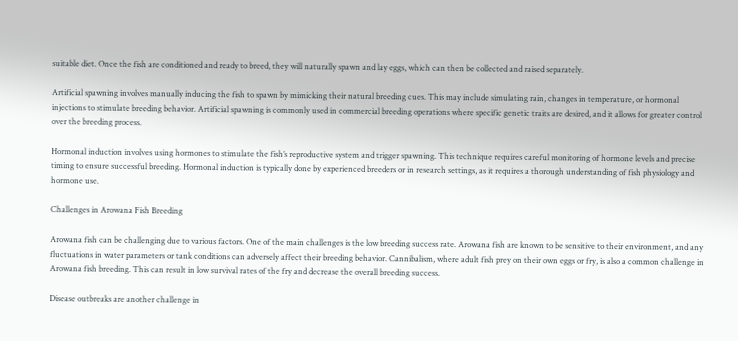suitable diet. Once the fish are conditioned and ready to breed, they will naturally spawn and lay eggs, which can then be collected and raised separately.

Artificial spawning involves manually inducing the fish to spawn by mimicking their natural breeding cues. This may include simulating rain, changes in temperature, or hormonal injections to stimulate breeding behavior. Artificial spawning is commonly used in commercial breeding operations where specific genetic traits are desired, and it allows for greater control over the breeding process.

Hormonal induction involves using hormones to stimulate the fish’s reproductive system and trigger spawning. This technique requires careful monitoring of hormone levels and precise timing to ensure successful breeding. Hormonal induction is typically done by experienced breeders or in research settings, as it requires a thorough understanding of fish physiology and hormone use.

Challenges in Arowana Fish Breeding

Arowana fish can be challenging due to various factors. One of the main challenges is the low breeding success rate. Arowana fish are known to be sensitive to their environment, and any fluctuations in water parameters or tank conditions can adversely affect their breeding behavior. Cannibalism, where adult fish prey on their own eggs or fry, is also a common challenge in Arowana fish breeding. This can result in low survival rates of the fry and decrease the overall breeding success.

Disease outbreaks are another challenge in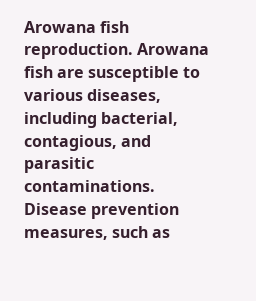Arowana fish reproduction. Arowana fish are susceptible to various diseases, including bacterial, contagious, and parasitic contaminations. Disease prevention measures, such as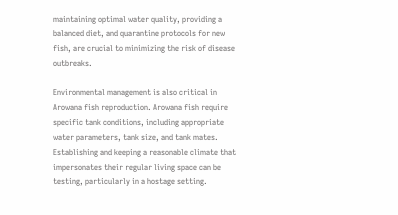maintaining optimal water quality, providing a balanced diet, and quarantine protocols for new fish, are crucial to minimizing the risk of disease outbreaks.

Environmental management is also critical in Arowana fish reproduction. Arowana fish require specific tank conditions, including appropriate water parameters, tank size, and tank mates. Establishing and keeping a reasonable climate that impersonates their regular living space can be testing, particularly in a hostage setting.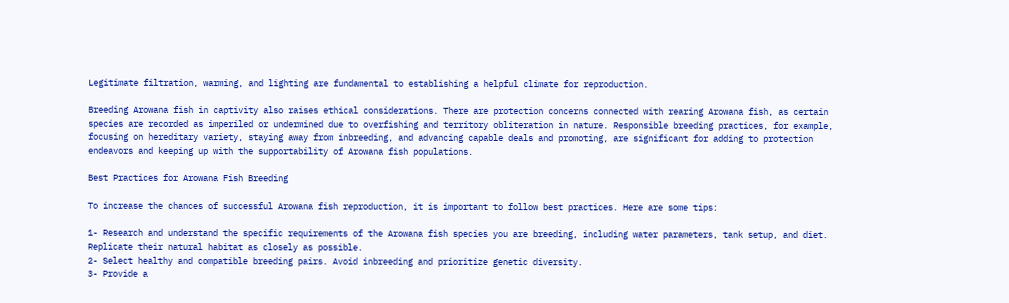Legitimate filtration, warming, and lighting are fundamental to establishing a helpful climate for reproduction.

Breeding Arowana fish in captivity also raises ethical considerations. There are protection concerns connected with rearing Arowana fish, as certain species are recorded as imperiled or undermined due to overfishing and territory obliteration in nature. Responsible breeding practices, for example, focusing on hereditary variety, staying away from inbreeding, and advancing capable deals and promoting, are significant for adding to protection endeavors and keeping up with the supportability of Arowana fish populations.

Best Practices for Arowana Fish Breeding

To increase the chances of successful Arowana fish reproduction, it is important to follow best practices. Here are some tips:

1- Research and understand the specific requirements of the Arowana fish species you are breeding, including water parameters, tank setup, and diet. Replicate their natural habitat as closely as possible.
2- Select healthy and compatible breeding pairs. Avoid inbreeding and prioritize genetic diversity.
3- Provide a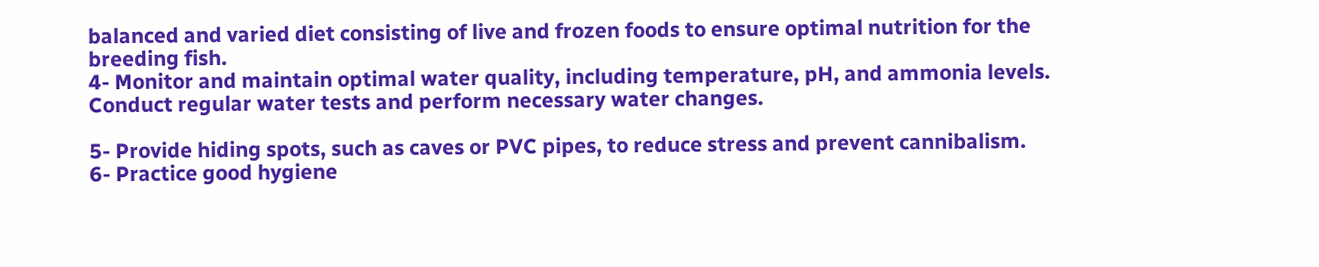balanced and varied diet consisting of live and frozen foods to ensure optimal nutrition for the breeding fish.
4- Monitor and maintain optimal water quality, including temperature, pH, and ammonia levels. Conduct regular water tests and perform necessary water changes.

5- Provide hiding spots, such as caves or PVC pipes, to reduce stress and prevent cannibalism.
6- Practice good hygiene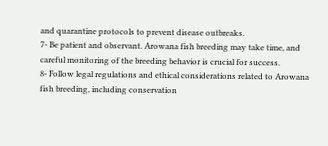and quarantine protocols to prevent disease outbreaks.
7- Be patient and observant. Arowana fish breeding may take time, and careful monitoring of the breeding behavior is crucial for success.
8- Follow legal regulations and ethical considerations related to Arowana fish breeding, including conservation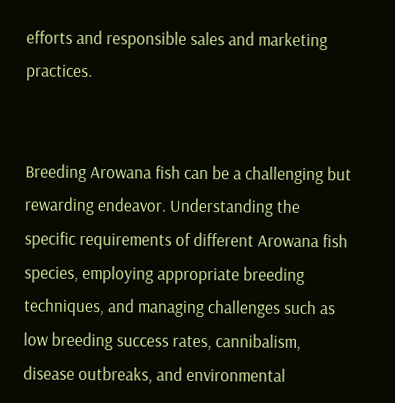efforts and responsible sales and marketing practices.


Breeding Arowana fish can be a challenging but rewarding endeavor. Understanding the specific requirements of different Arowana fish species, employing appropriate breeding techniques, and managing challenges such as low breeding success rates, cannibalism, disease outbreaks, and environmental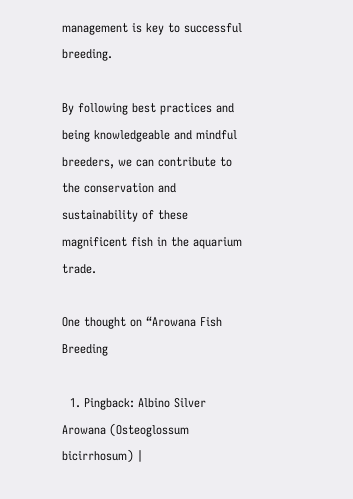management is key to successful breeding.

By following best practices and being knowledgeable and mindful breeders, we can contribute to the conservation and sustainability of these magnificent fish in the aquarium trade.

One thought on “Arowana Fish Breeding

  1. Pingback: Albino Silver Arowana (Osteoglossum bicirrhosum) |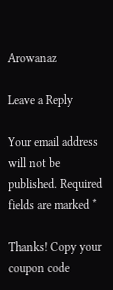Arowanaz

Leave a Reply

Your email address will not be published. Required fields are marked *

Thanks! Copy your coupon code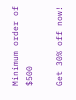Minimum order of $500

Get 30% off now!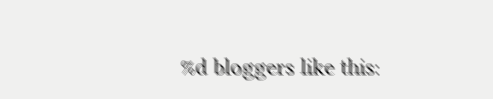%d bloggers like this: